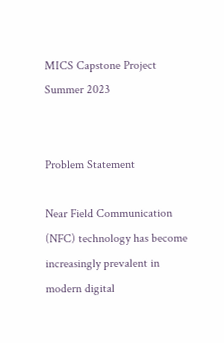MICS Capstone Project Summer 2023


Problem Statement

Near Field Communication (NFC) technology has become increasingly prevalent in modern digital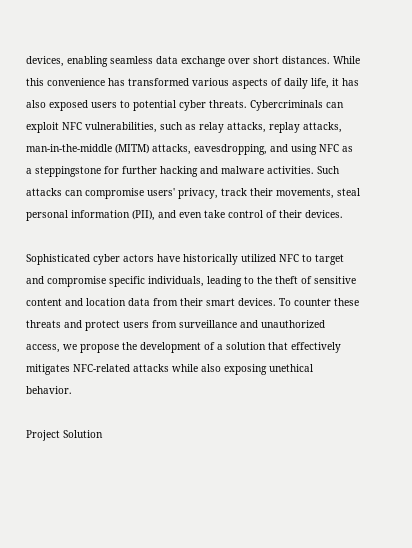devices, enabling seamless data exchange over short distances. While this convenience has transformed various aspects of daily life, it has also exposed users to potential cyber threats. Cybercriminals can exploit NFC vulnerabilities, such as relay attacks, replay attacks, man-in-the-middle (MITM) attacks, eavesdropping, and using NFC as a steppingstone for further hacking and malware activities. Such attacks can compromise users' privacy, track their movements, steal personal information (PII), and even take control of their devices.

Sophisticated cyber actors have historically utilized NFC to target and compromise specific individuals, leading to the theft of sensitive content and location data from their smart devices. To counter these threats and protect users from surveillance and unauthorized access, we propose the development of a solution that effectively mitigates NFC-related attacks while also exposing unethical behavior.

Project Solution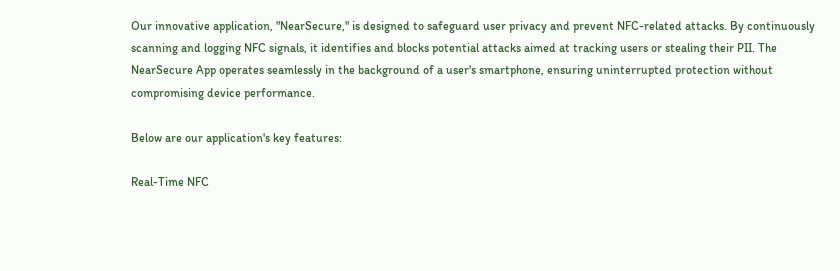Our innovative application, "NearSecure," is designed to safeguard user privacy and prevent NFC-related attacks. By continuously scanning and logging NFC signals, it identifies and blocks potential attacks aimed at tracking users or stealing their PII. The NearSecure App operates seamlessly in the background of a user's smartphone, ensuring uninterrupted protection without compromising device performance.

Below are our application's key features:

Real-Time NFC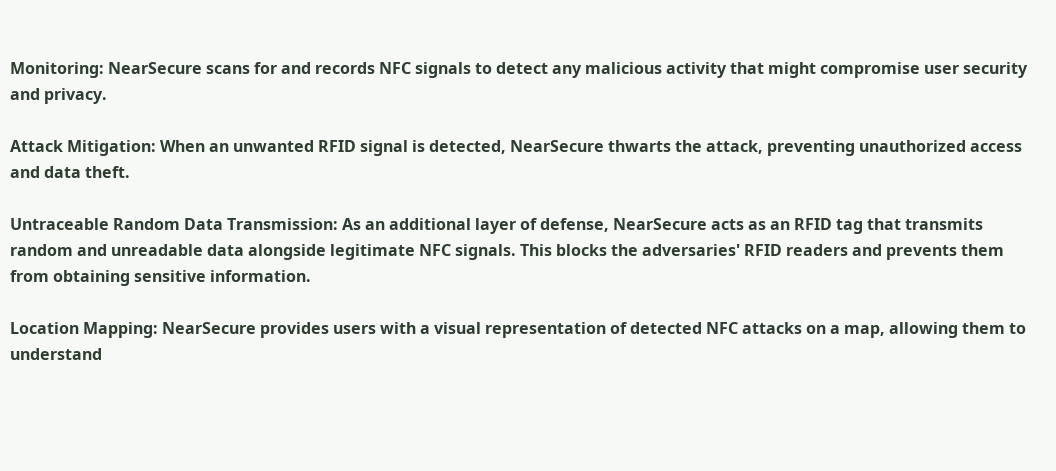Monitoring: NearSecure scans for and records NFC signals to detect any malicious activity that might compromise user security and privacy.

Attack Mitigation: When an unwanted RFID signal is detected, NearSecure thwarts the attack, preventing unauthorized access and data theft.

Untraceable Random Data Transmission: As an additional layer of defense, NearSecure acts as an RFID tag that transmits random and unreadable data alongside legitimate NFC signals. This blocks the adversaries' RFID readers and prevents them from obtaining sensitive information.

Location Mapping: NearSecure provides users with a visual representation of detected NFC attacks on a map, allowing them to understand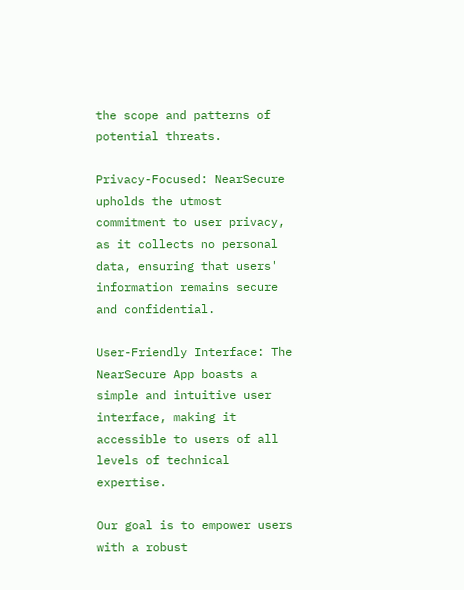the scope and patterns of potential threats.

Privacy-Focused: NearSecure upholds the utmost commitment to user privacy, as it collects no personal data, ensuring that users' information remains secure and confidential.

User-Friendly Interface: The NearSecure App boasts a simple and intuitive user interface, making it accessible to users of all levels of technical expertise.

Our goal is to empower users with a robust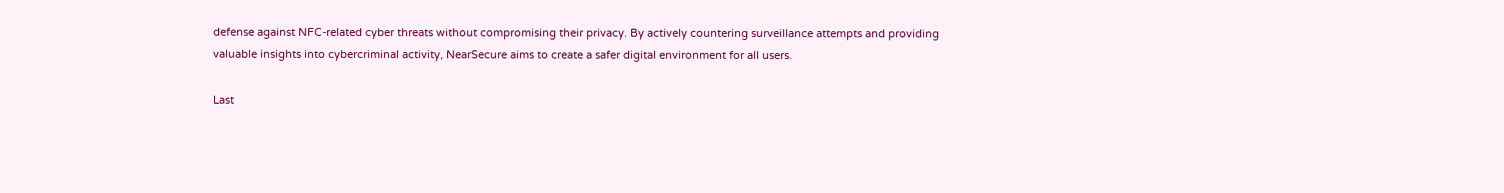defense against NFC-related cyber threats without compromising their privacy. By actively countering surveillance attempts and providing valuable insights into cybercriminal activity, NearSecure aims to create a safer digital environment for all users.

Last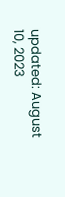updated: August 10, 2023